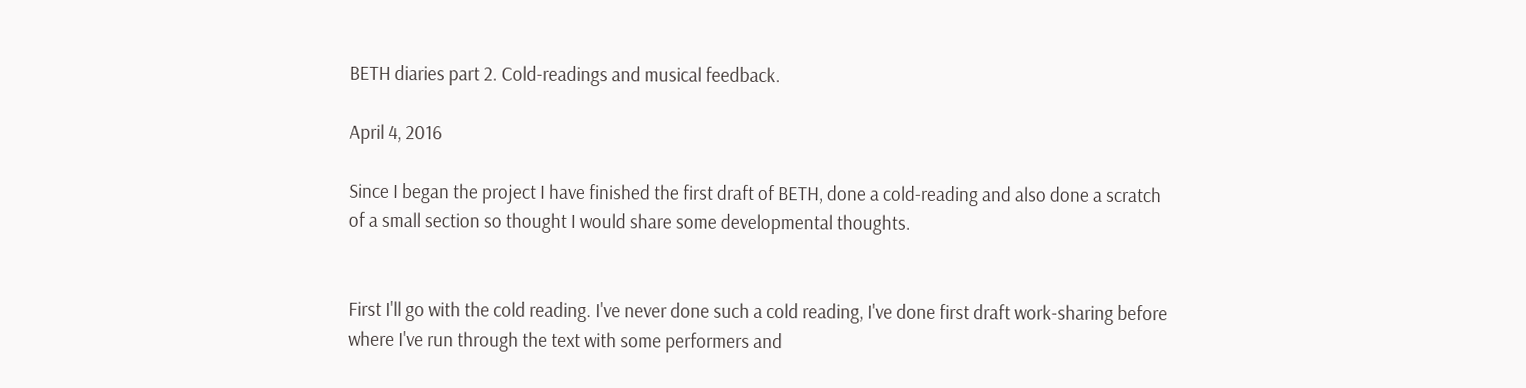BETH diaries part 2. Cold-readings and musical feedback.

April 4, 2016

Since I began the project I have finished the first draft of BETH, done a cold-reading and also done a scratch of a small section so thought I would share some developmental thoughts.


First I'll go with the cold reading. I've never done such a cold reading, I've done first draft work-sharing before where I've run through the text with some performers and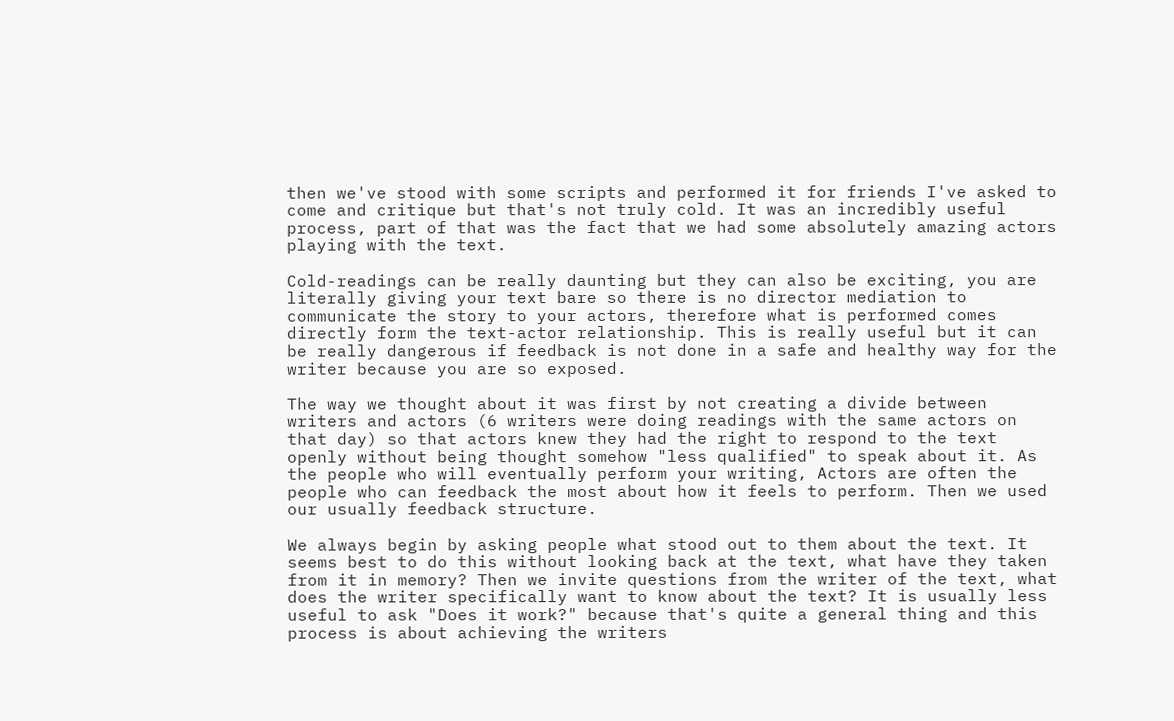then we've stood with some scripts and performed it for friends I've asked to come and critique but that's not truly cold. It was an incredibly useful process, part of that was the fact that we had some absolutely amazing actors playing with the text.

Cold-readings can be really daunting but they can also be exciting, you are literally giving your text bare so there is no director mediation to communicate the story to your actors, therefore what is performed comes directly form the text-actor relationship. This is really useful but it can be really dangerous if feedback is not done in a safe and healthy way for the writer because you are so exposed.

The way we thought about it was first by not creating a divide between writers and actors (6 writers were doing readings with the same actors on that day) so that actors knew they had the right to respond to the text openly without being thought somehow "less qualified" to speak about it. As the people who will eventually perform your writing, Actors are often the people who can feedback the most about how it feels to perform. Then we used our usually feedback structure.

We always begin by asking people what stood out to them about the text. It seems best to do this without looking back at the text, what have they taken from it in memory? Then we invite questions from the writer of the text, what does the writer specifically want to know about the text? It is usually less useful to ask "Does it work?" because that's quite a general thing and this process is about achieving the writers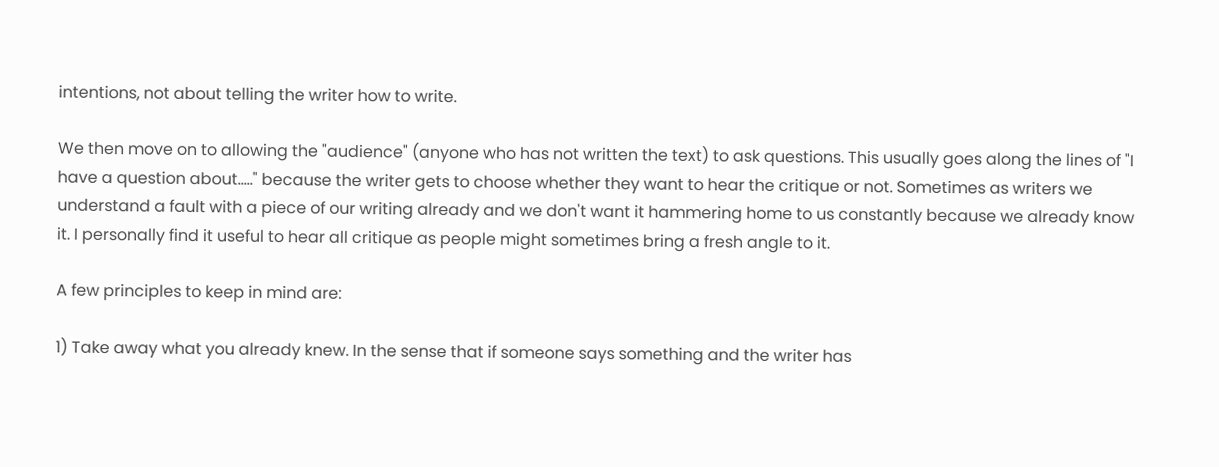intentions, not about telling the writer how to write.

We then move on to allowing the "audience" (anyone who has not written the text) to ask questions. This usually goes along the lines of "I have a question about....." because the writer gets to choose whether they want to hear the critique or not. Sometimes as writers we understand a fault with a piece of our writing already and we don't want it hammering home to us constantly because we already know it. I personally find it useful to hear all critique as people might sometimes bring a fresh angle to it.

A few principles to keep in mind are:

1) Take away what you already knew. In the sense that if someone says something and the writer has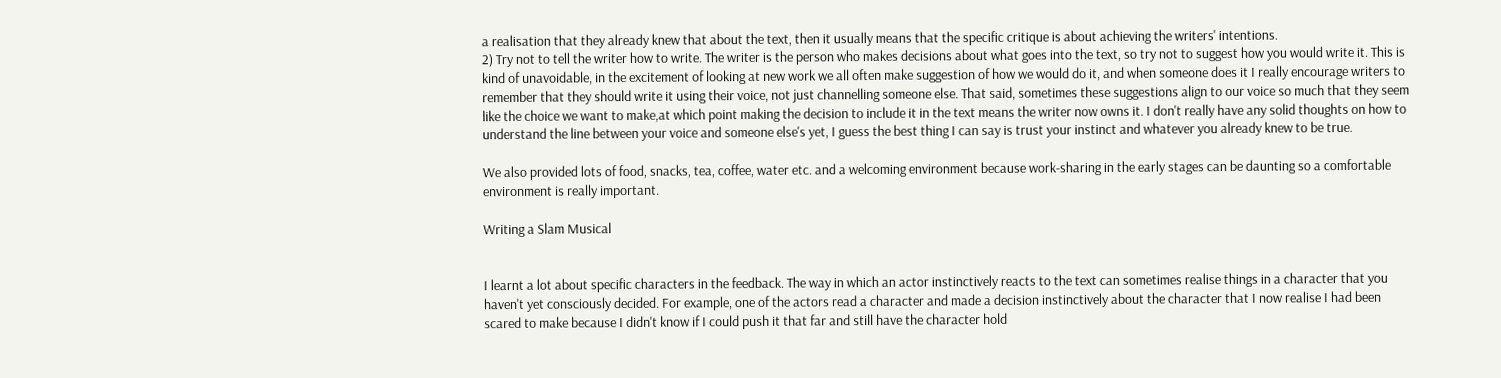a realisation that they already knew that about the text, then it usually means that the specific critique is about achieving the writers' intentions.
2) Try not to tell the writer how to write. The writer is the person who makes decisions about what goes into the text, so try not to suggest how you would write it. This is kind of unavoidable, in the excitement of looking at new work we all often make suggestion of how we would do it, and when someone does it I really encourage writers to remember that they should write it using their voice, not just channelling someone else. That said, sometimes these suggestions align to our voice so much that they seem like the choice we want to make,at which point making the decision to include it in the text means the writer now owns it. I don't really have any solid thoughts on how to understand the line between your voice and someone else's yet, I guess the best thing I can say is trust your instinct and whatever you already knew to be true.

We also provided lots of food, snacks, tea, coffee, water etc. and a welcoming environment because work-sharing in the early stages can be daunting so a comfortable environment is really important.

Writing a Slam Musical


I learnt a lot about specific characters in the feedback. The way in which an actor instinctively reacts to the text can sometimes realise things in a character that you haven't yet consciously decided. For example, one of the actors read a character and made a decision instinctively about the character that I now realise I had been scared to make because I didn't know if I could push it that far and still have the character hold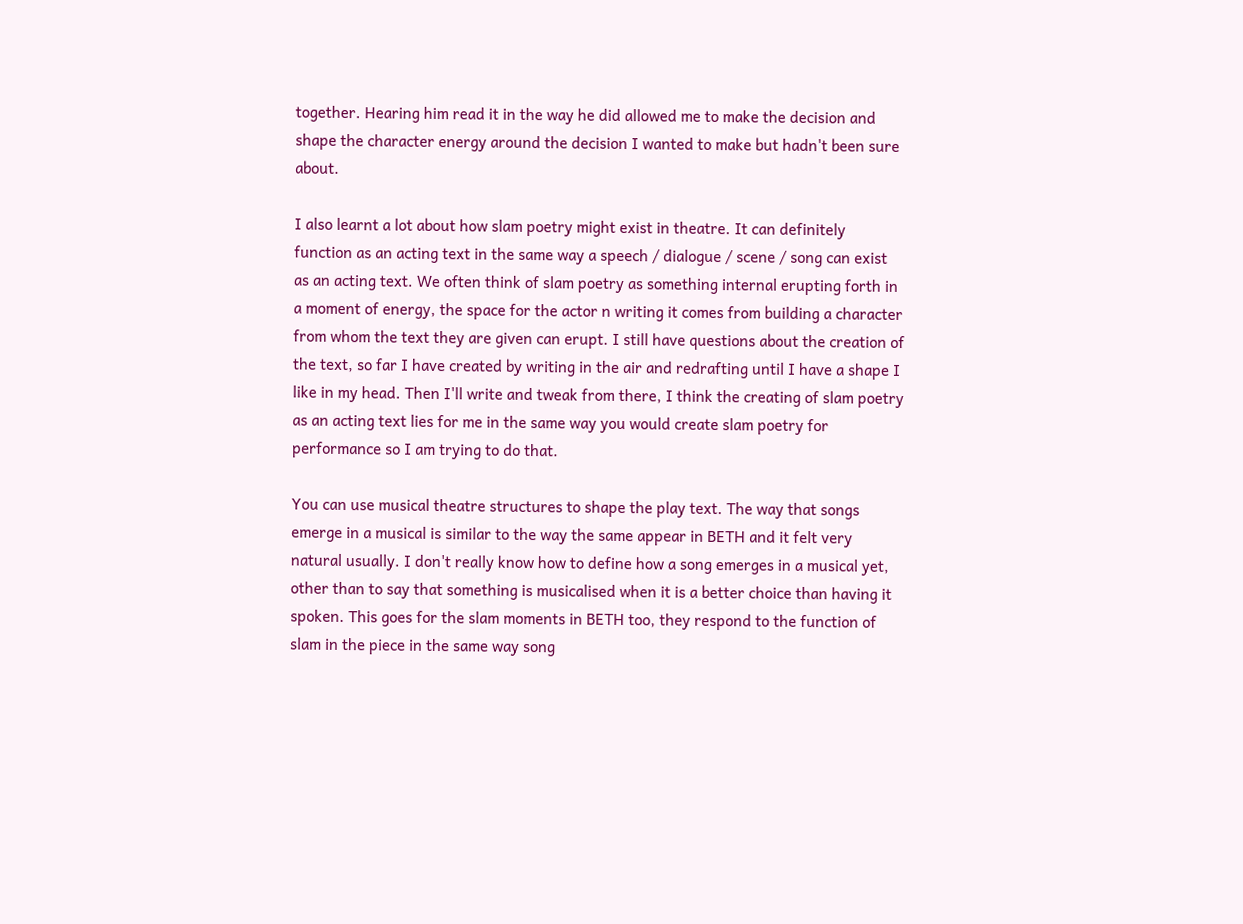together. Hearing him read it in the way he did allowed me to make the decision and shape the character energy around the decision I wanted to make but hadn't been sure about.

I also learnt a lot about how slam poetry might exist in theatre. It can definitely function as an acting text in the same way a speech / dialogue / scene / song can exist as an acting text. We often think of slam poetry as something internal erupting forth in a moment of energy, the space for the actor n writing it comes from building a character from whom the text they are given can erupt. I still have questions about the creation of the text, so far I have created by writing in the air and redrafting until I have a shape I like in my head. Then I'll write and tweak from there, I think the creating of slam poetry as an acting text lies for me in the same way you would create slam poetry for performance so I am trying to do that.

You can use musical theatre structures to shape the play text. The way that songs emerge in a musical is similar to the way the same appear in BETH and it felt very natural usually. I don't really know how to define how a song emerges in a musical yet, other than to say that something is musicalised when it is a better choice than having it spoken. This goes for the slam moments in BETH too, they respond to the function of slam in the piece in the same way song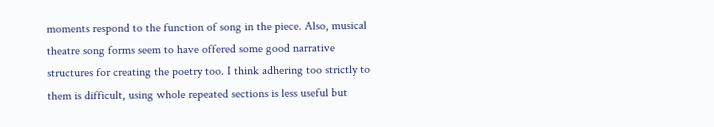moments respond to the function of song in the piece. Also, musical theatre song forms seem to have offered some good narrative structures for creating the poetry too. I think adhering too strictly to them is difficult, using whole repeated sections is less useful but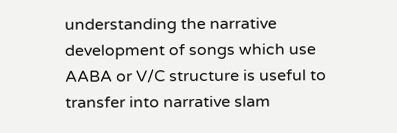understanding the narrative development of songs which use AABA or V/C structure is useful to transfer into narrative slam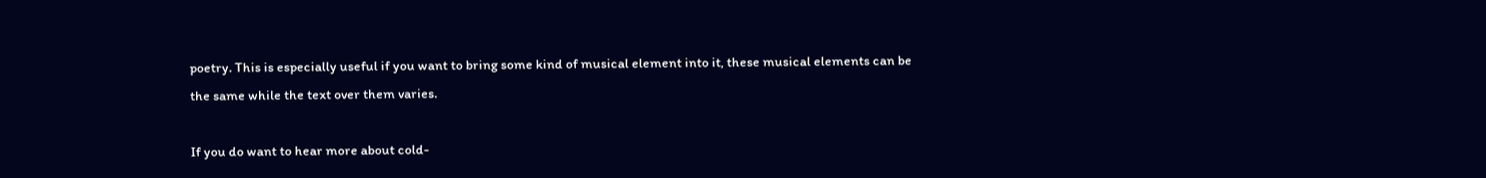poetry. This is especially useful if you want to bring some kind of musical element into it, these musical elements can be the same while the text over them varies.

If you do want to hear more about cold-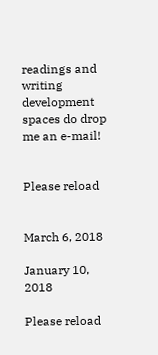readings and writing development spaces do drop me an e-mail!


Please reload


March 6, 2018

January 10, 2018

Please reload